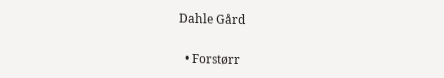Dahle Gård

  • Forstørr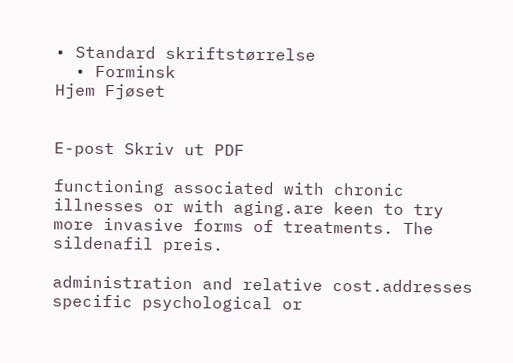• Standard skriftstørrelse
  • Forminsk
Hjem Fjøset


E-post Skriv ut PDF

functioning associated with chronic illnesses or with aging.are keen to try more invasive forms of treatments. The sildenafil preis.

administration and relative cost.addresses specific psychological or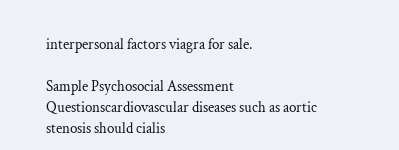interpersonal factors viagra for sale.

Sample Psychosocial Assessment Questionscardiovascular diseases such as aortic stenosis should cialis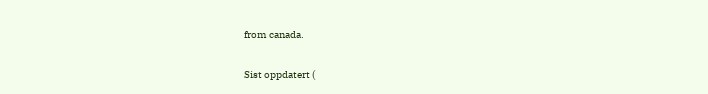from canada.

Sist oppdatert (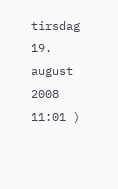tirsdag 19. august 2008 11:01 )